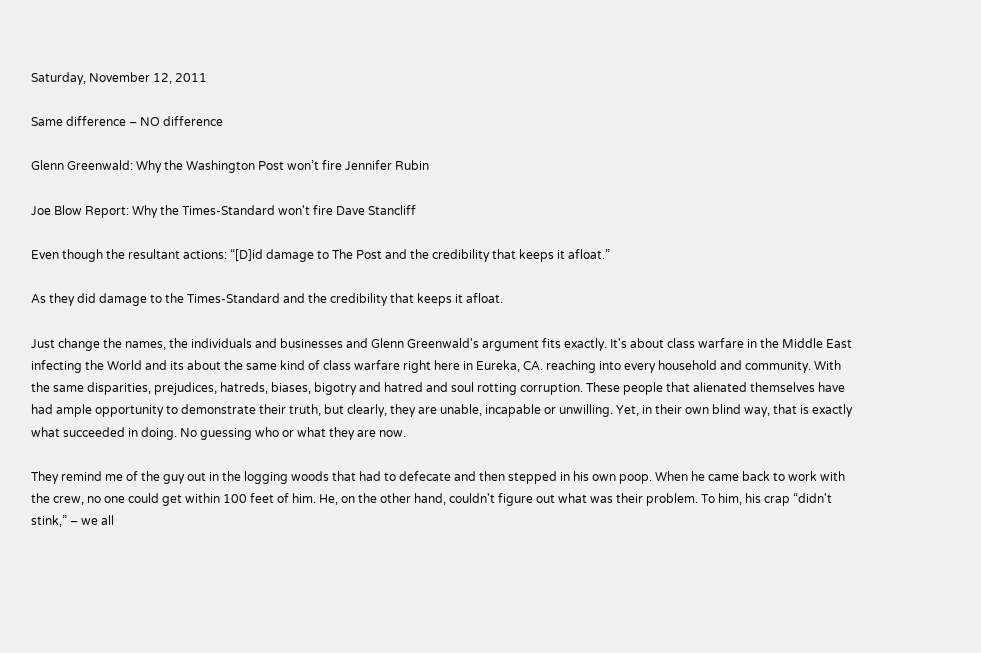Saturday, November 12, 2011

Same difference – NO difference

Glenn Greenwald: Why the Washington Post won’t fire Jennifer Rubin

Joe Blow Report: Why the Times-Standard won't fire Dave Stancliff

Even though the resultant actions: “[D]id damage to The Post and the credibility that keeps it afloat.”

As they did damage to the Times-Standard and the credibility that keeps it afloat.

Just change the names, the individuals and businesses and Glenn Greenwald's argument fits exactly. It's about class warfare in the Middle East infecting the World and its about the same kind of class warfare right here in Eureka, CA. reaching into every household and community. With the same disparities, prejudices, hatreds, biases, bigotry and hatred and soul rotting corruption. These people that alienated themselves have had ample opportunity to demonstrate their truth, but clearly, they are unable, incapable or unwilling. Yet, in their own blind way, that is exactly what succeeded in doing. No guessing who or what they are now.

They remind me of the guy out in the logging woods that had to defecate and then stepped in his own poop. When he came back to work with the crew, no one could get within 100 feet of him. He, on the other hand, couldn't figure out what was their problem. To him, his crap “didn't stink,” – we all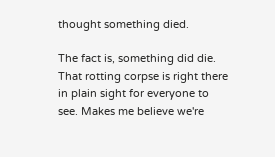thought something died.

The fact is, something did die. That rotting corpse is right there in plain sight for everyone to see. Makes me believe we're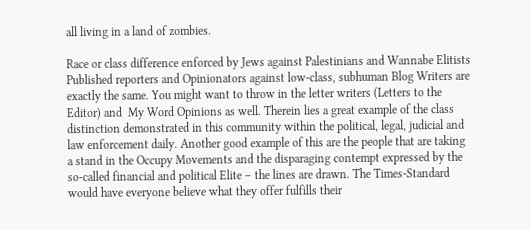all living in a land of zombies.

Race or class difference enforced by Jews against Palestinians and Wannabe Elitists Published reporters and Opinionators against low-class, subhuman Blog Writers are exactly the same. You might want to throw in the letter writers (Letters to the Editor) and  My Word Opinions as well. Therein lies a great example of the class distinction demonstrated in this community within the political, legal, judicial and law enforcement daily. Another good example of this are the people that are taking a stand in the Occupy Movements and the disparaging contempt expressed by the so-called financial and political Elite – the lines are drawn. The Times-Standard would have everyone believe what they offer fulfills their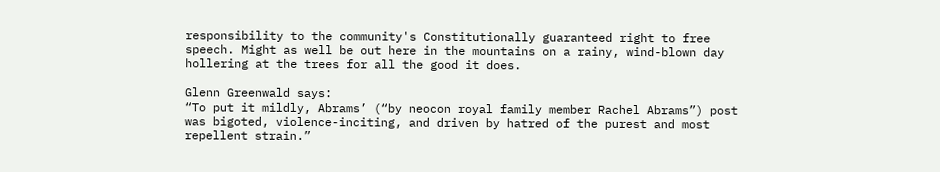responsibility to the community's Constitutionally guaranteed right to free speech. Might as well be out here in the mountains on a rainy, wind-blown day hollering at the trees for all the good it does.

Glenn Greenwald says:
“To put it mildly, Abrams’ (“by neocon royal family member Rachel Abrams”) post was bigoted, violence-inciting, and driven by hatred of the purest and most repellent strain.”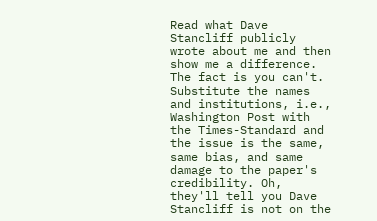Read what Dave Stancliff publicly wrote about me and then show me a difference. The fact is you can't. Substitute the names and institutions, i.e., Washington Post with the Times-Standard and the issue is the same, same bias, and same damage to the paper's credibility. Oh, they'll tell you Dave Stancliff is not on the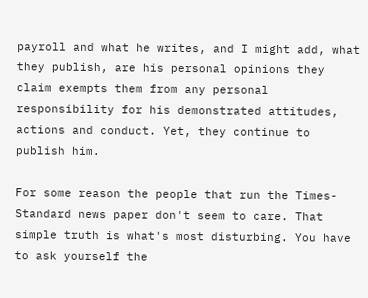payroll and what he writes, and I might add, what they publish, are his personal opinions they claim exempts them from any personal responsibility for his demonstrated attitudes, actions and conduct. Yet, they continue to publish him.

For some reason the people that run the Times-Standard news paper don't seem to care. That simple truth is what's most disturbing. You have to ask yourself the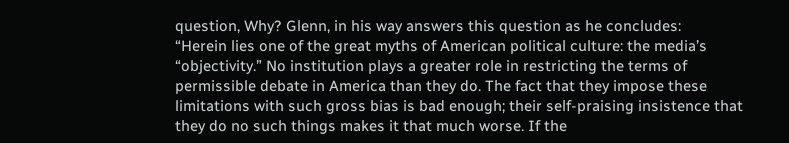question, Why? Glenn, in his way answers this question as he concludes:
“Herein lies one of the great myths of American political culture: the media’s “objectivity.” No institution plays a greater role in restricting the terms of permissible debate in America than they do. The fact that they impose these limitations with such gross bias is bad enough; their self-praising insistence that they do no such things makes it that much worse. If the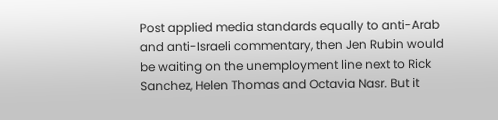Post applied media standards equally to anti-Arab and anti-Israeli commentary, then Jen Rubin would be waiting on the unemployment line next to Rick Sanchez, Helen Thomas and Octavia Nasr. But it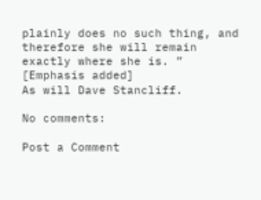plainly does no such thing, and therefore she will remain exactly where she is. ” [Emphasis added]
As will Dave Stancliff.

No comments:

Post a Comment